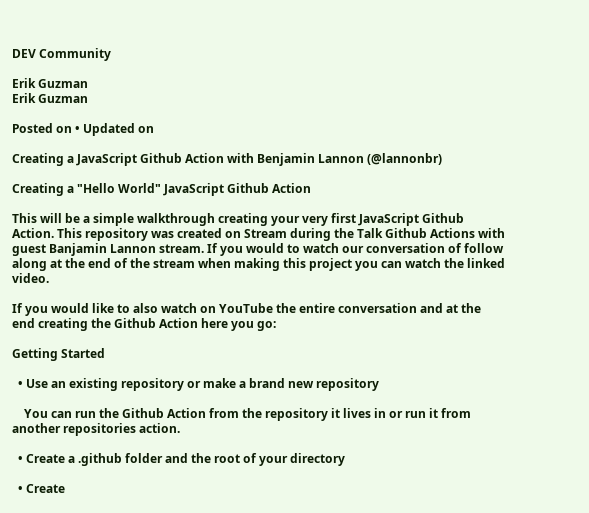DEV Community

Erik Guzman
Erik Guzman

Posted on • Updated on

Creating a JavaScript Github Action with Benjamin Lannon (@lannonbr)

Creating a "Hello World" JavaScript Github Action

This will be a simple walkthrough creating your very first JavaScript Github Action. This repository was created on Stream during the Talk Github Actions with guest Banjamin Lannon stream. If you would to watch our conversation of follow along at the end of the stream when making this project you can watch the linked video.

If you would like to also watch on YouTube the entire conversation and at the end creating the Github Action here you go:

Getting Started

  • Use an existing repository or make a brand new repository

    You can run the Github Action from the repository it lives in or run it from another repositories action.

  • Create a .github folder and the root of your directory

  • Create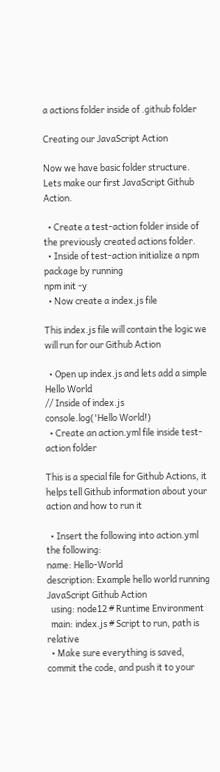a actions folder inside of .github folder

Creating our JavaScript Action

Now we have basic folder structure. Lets make our first JavaScript Github Action.

  • Create a test-action folder inside of the previously created actions folder.
  • Inside of test-action initialize a npm package by running
npm init -y
  • Now create a index.js file

This index.js file will contain the logic we will run for our Github Action

  • Open up index.js and lets add a simple Hello World
// Inside of index.js
console.log('Hello World!)
  • Create an action.yml file inside test-action folder

This is a special file for Github Actions, it helps tell Github information about your action and how to run it

  • Insert the following into action.yml the following:
name: Hello-World
description: Example hello world running JavaScript Github Action
  using: node12 # Runtime Environment
  main: index.js # Script to run, path is relative
  • Make sure everything is saved, commit the code, and push it to your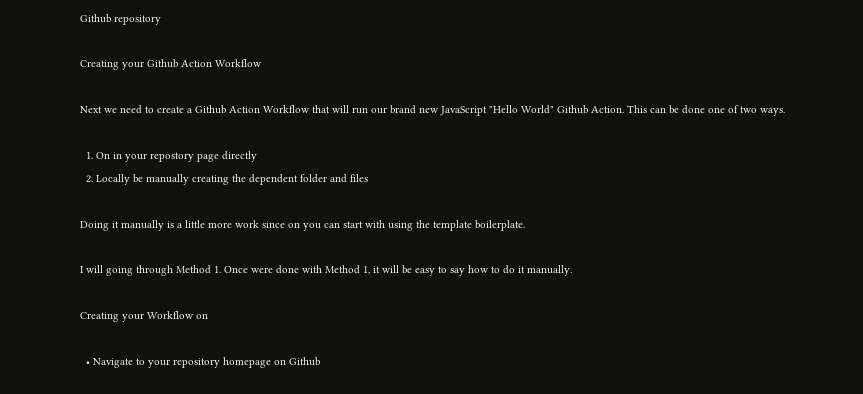Github repository

Creating your Github Action Workflow

Next we need to create a Github Action Workflow that will run our brand new JavaScript "Hello World" Github Action. This can be done one of two ways.

  1. On in your repostory page directly
  2. Locally be manually creating the dependent folder and files

Doing it manually is a little more work since on you can start with using the template boilerplate.

I will going through Method 1. Once were done with Method 1, it will be easy to say how to do it manually.

Creating your Workflow on

  • Navigate to your repository homepage on Github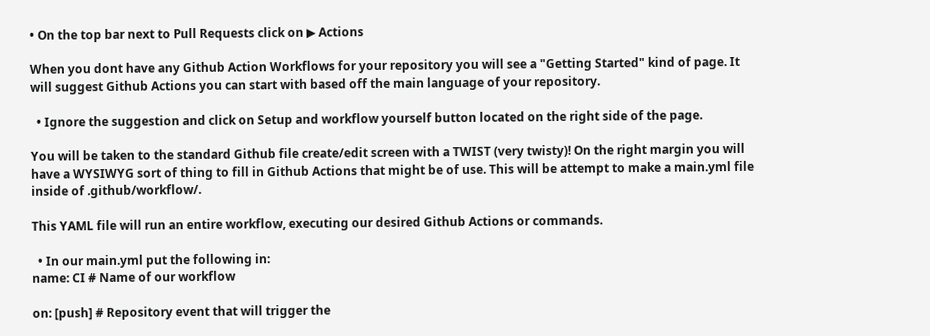• On the top bar next to Pull Requests click on ▶ Actions

When you dont have any Github Action Workflows for your repository you will see a "Getting Started" kind of page. It will suggest Github Actions you can start with based off the main language of your repository.

  • Ignore the suggestion and click on Setup and workflow yourself button located on the right side of the page.

You will be taken to the standard Github file create/edit screen with a TWIST (very twisty)! On the right margin you will have a WYSIWYG sort of thing to fill in Github Actions that might be of use. This will be attempt to make a main.yml file inside of .github/workflow/.

This YAML file will run an entire workflow, executing our desired Github Actions or commands.

  • In our main.yml put the following in:
name: CI # Name of our workflow

on: [push] # Repository event that will trigger the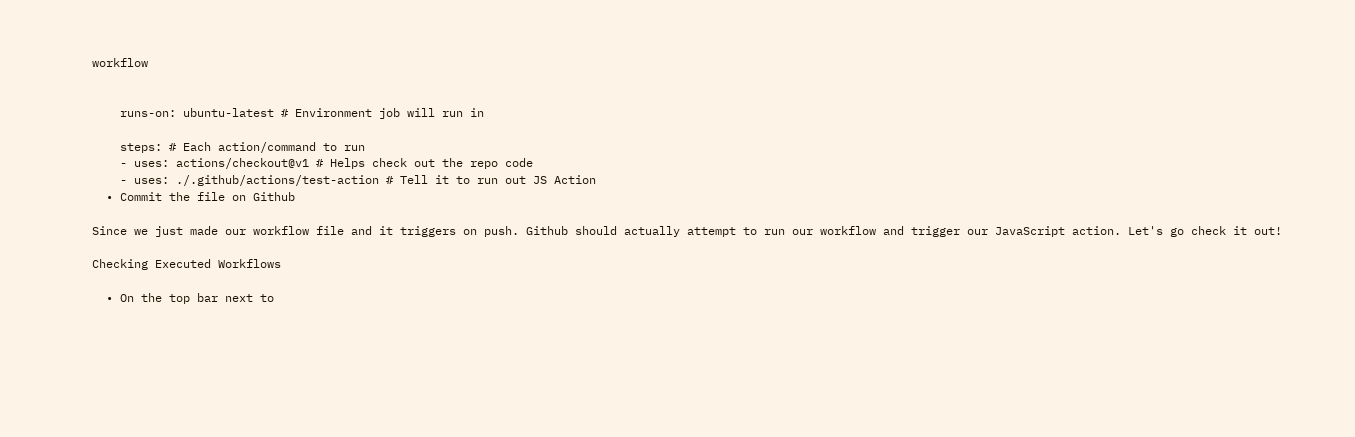workflow


    runs-on: ubuntu-latest # Environment job will run in

    steps: # Each action/command to run
    - uses: actions/checkout@v1 # Helps check out the repo code
    - uses: ./.github/actions/test-action # Tell it to run out JS Action
  • Commit the file on Github

Since we just made our workflow file and it triggers on push. Github should actually attempt to run our workflow and trigger our JavaScript action. Let's go check it out!

Checking Executed Workflows

  • On the top bar next to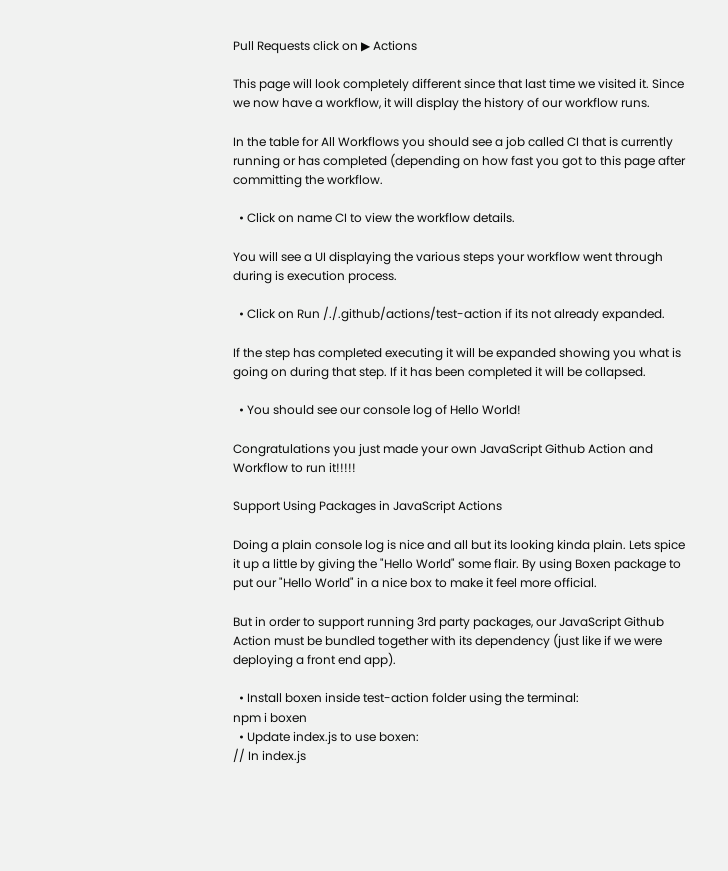Pull Requests click on ▶ Actions

This page will look completely different since that last time we visited it. Since we now have a workflow, it will display the history of our workflow runs.

In the table for All Workflows you should see a job called CI that is currently running or has completed (depending on how fast you got to this page after committing the workflow.

  • Click on name CI to view the workflow details.

You will see a UI displaying the various steps your workflow went through during is execution process.

  • Click on Run /./.github/actions/test-action if its not already expanded.

If the step has completed executing it will be expanded showing you what is going on during that step. If it has been completed it will be collapsed.

  • You should see our console log of Hello World!

Congratulations you just made your own JavaScript Github Action and Workflow to run it!!!!!

Support Using Packages in JavaScript Actions

Doing a plain console log is nice and all but its looking kinda plain. Lets spice it up a little by giving the "Hello World" some flair. By using Boxen package to put our "Hello World" in a nice box to make it feel more official.

But in order to support running 3rd party packages, our JavaScript Github Action must be bundled together with its dependency (just like if we were deploying a front end app).

  • Install boxen inside test-action folder using the terminal:
npm i boxen
  • Update index.js to use boxen:
// In index.js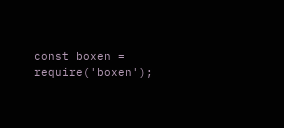const boxen = require('boxen');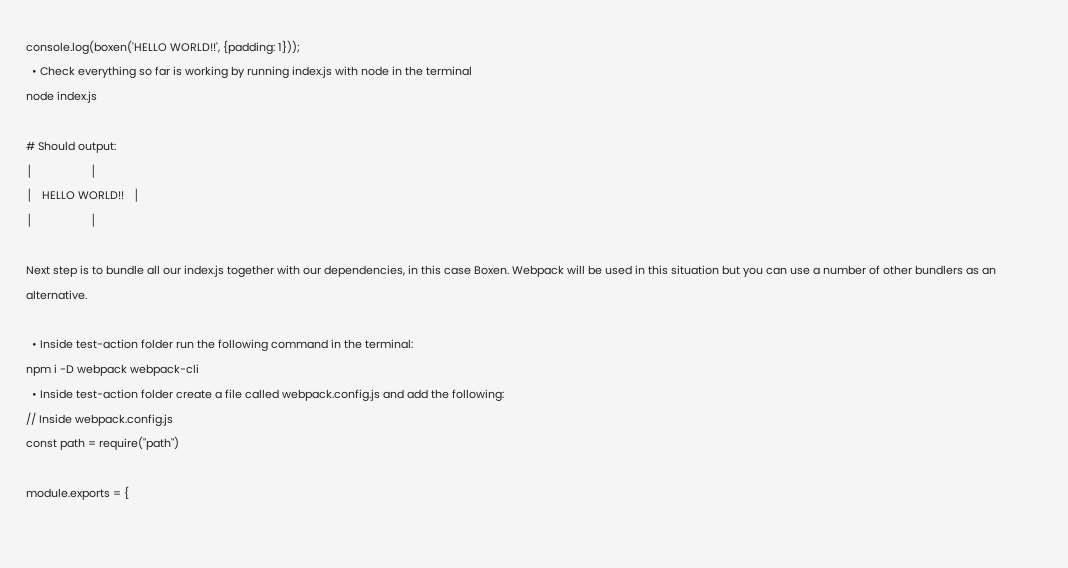console.log(boxen('HELLO WORLD!!', {padding: 1}));
  • Check everything so far is working by running index.js with node in the terminal
node index.js

# Should output:
│                   │
│   HELLO WORLD!!   │
│                   │

Next step is to bundle all our index.js together with our dependencies, in this case Boxen. Webpack will be used in this situation but you can use a number of other bundlers as an alternative.

  • Inside test-action folder run the following command in the terminal:
npm i -D webpack webpack-cli
  • Inside test-action folder create a file called webpack.config.js and add the following:
// Inside webpack.config.js
const path = require("path")

module.exports = {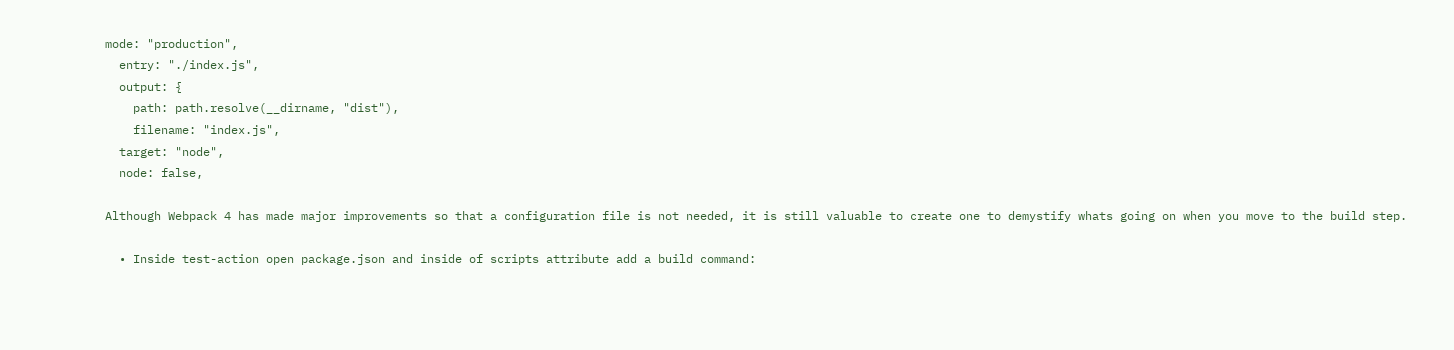mode: "production",
  entry: "./index.js",
  output: {
    path: path.resolve(__dirname, "dist"),
    filename: "index.js",
  target: "node",
  node: false,

Although Webpack 4 has made major improvements so that a configuration file is not needed, it is still valuable to create one to demystify whats going on when you move to the build step.

  • Inside test-action open package.json and inside of scripts attribute add a build command: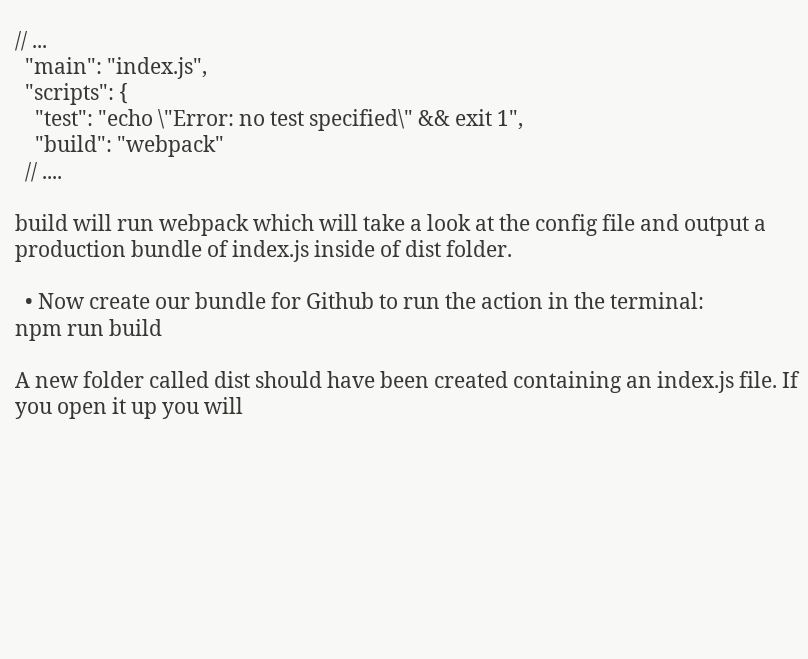// ...
  "main": "index.js",
  "scripts": {
    "test": "echo \"Error: no test specified\" && exit 1",
    "build": "webpack"
  // ....

build will run webpack which will take a look at the config file and output a production bundle of index.js inside of dist folder.

  • Now create our bundle for Github to run the action in the terminal:
npm run build

A new folder called dist should have been created containing an index.js file. If you open it up you will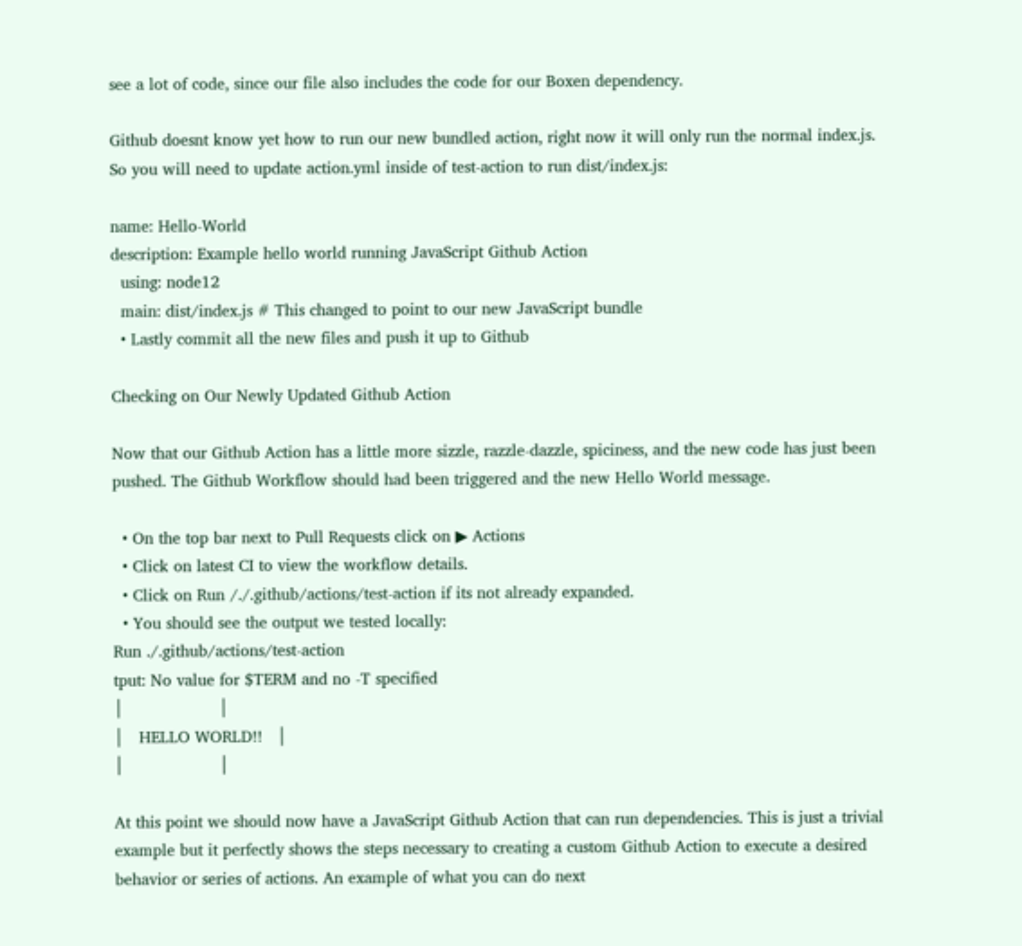see a lot of code, since our file also includes the code for our Boxen dependency.

Github doesnt know yet how to run our new bundled action, right now it will only run the normal index.js. So you will need to update action.yml inside of test-action to run dist/index.js:

name: Hello-World
description: Example hello world running JavaScript Github Action
  using: node12
  main: dist/index.js # This changed to point to our new JavaScript bundle
  • Lastly commit all the new files and push it up to Github

Checking on Our Newly Updated Github Action

Now that our Github Action has a little more sizzle, razzle-dazzle, spiciness, and the new code has just been pushed. The Github Workflow should had been triggered and the new Hello World message.

  • On the top bar next to Pull Requests click on ▶ Actions
  • Click on latest CI to view the workflow details.
  • Click on Run /./.github/actions/test-action if its not already expanded.
  • You should see the output we tested locally:
Run ./.github/actions/test-action
tput: No value for $TERM and no -T specified
│                   │
│   HELLO WORLD!!   │
│                   │

At this point we should now have a JavaScript Github Action that can run dependencies. This is just a trivial example but it perfectly shows the steps necessary to creating a custom Github Action to execute a desired behavior or series of actions. An example of what you can do next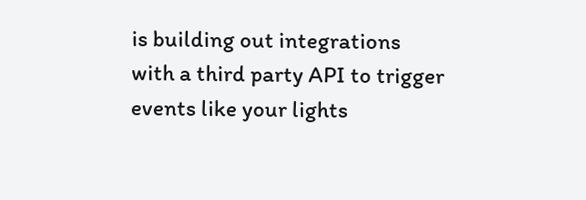is building out integrations with a third party API to trigger events like your lights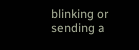blinking or sending a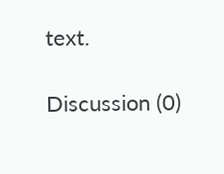text.

Discussion (0)